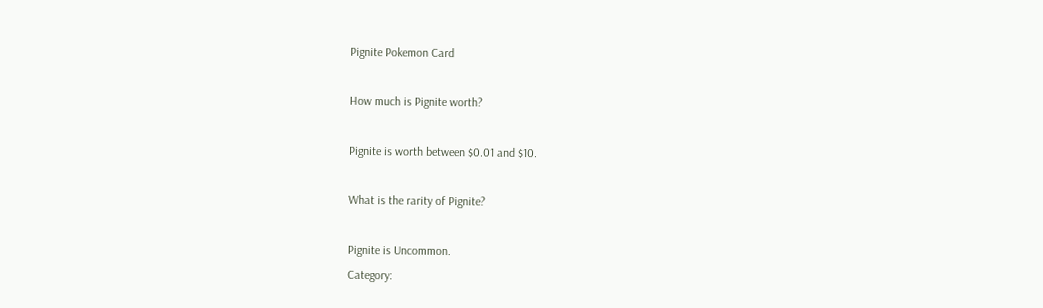Pignite Pokemon Card

How much is Pignite worth?

Pignite is worth between $0.01 and $10.

What is the rarity of Pignite?

Pignite is Uncommon.
Category: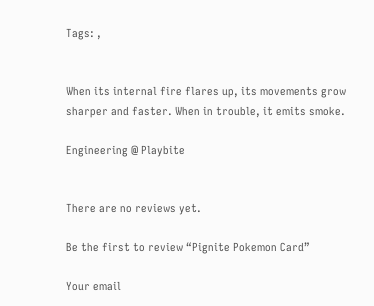Tags: ,


When its internal fire flares up, its movements grow sharper and faster. When in trouble, it emits smoke.

Engineering @ Playbite


There are no reviews yet.

Be the first to review “Pignite Pokemon Card”

Your email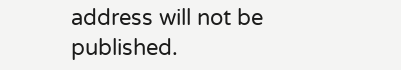address will not be published.